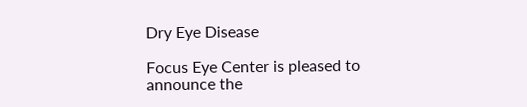Dry Eye Disease

Focus Eye Center is pleased to announce the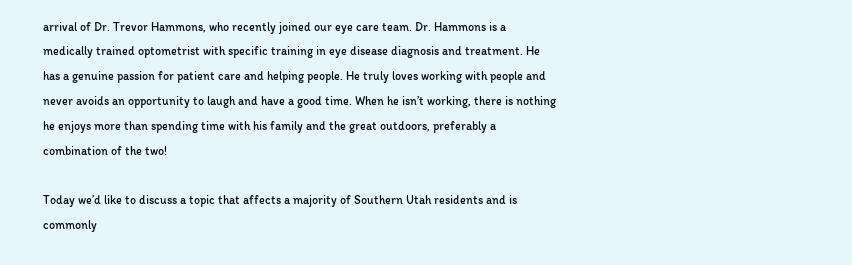arrival of Dr. Trevor Hammons, who recently joined our eye care team. Dr. Hammons is a medically trained optometrist with specific training in eye disease diagnosis and treatment. He has a genuine passion for patient care and helping people. He truly loves working with people and never avoids an opportunity to laugh and have a good time. When he isn’t working, there is nothing he enjoys more than spending time with his family and the great outdoors, preferably a combination of the two!

Today we’d like to discuss a topic that affects a majority of Southern Utah residents and is commonly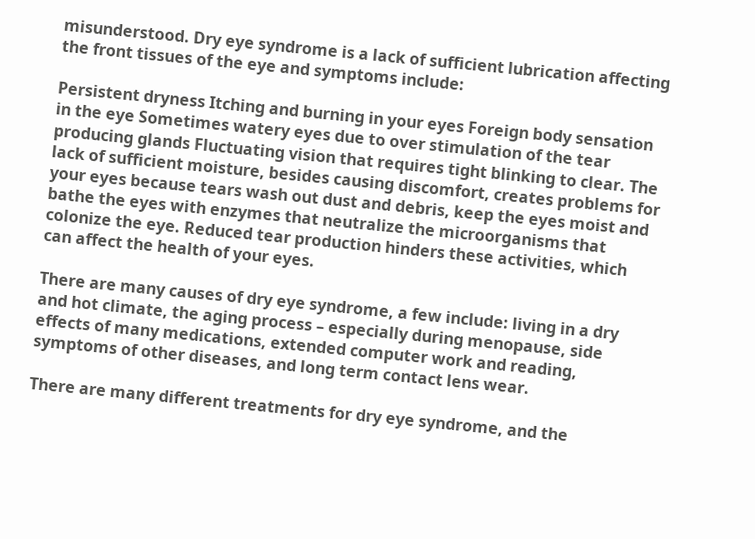misunderstood. Dry eye syndrome is a lack of sufficient lubrication affecting the front tissues of the eye and symptoms include:

Persistent dryness Itching and burning in your eyes Foreign body sensation in the eye Sometimes watery eyes due to over stimulation of the tear producing glands Fluctuating vision that requires tight blinking to clear. The lack of sufficient moisture, besides causing discomfort, creates problems for your eyes because tears wash out dust and debris, keep the eyes moist and bathe the eyes with enzymes that neutralize the microorganisms that colonize the eye. Reduced tear production hinders these activities, which can affect the health of your eyes.

There are many causes of dry eye syndrome, a few include: living in a dry and hot climate, the aging process – especially during menopause, side effects of many medications, extended computer work and reading, symptoms of other diseases, and long term contact lens wear.

There are many different treatments for dry eye syndrome, and the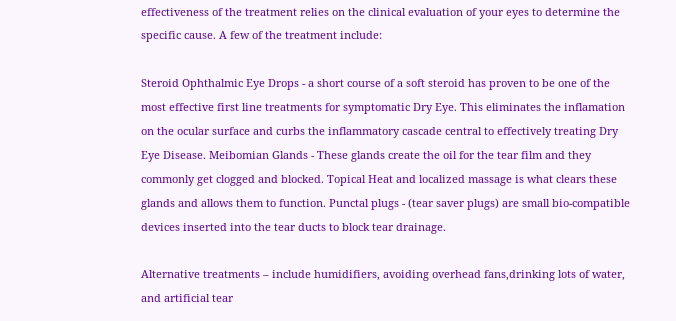effectiveness of the treatment relies on the clinical evaluation of your eyes to determine the specific cause. A few of the treatment include:

Steroid Ophthalmic Eye Drops - a short course of a soft steroid has proven to be one of the most effective first line treatments for symptomatic Dry Eye. This eliminates the inflamation on the ocular surface and curbs the inflammatory cascade central to effectively treating Dry Eye Disease. Meibomian Glands - These glands create the oil for the tear film and they commonly get clogged and blocked. Topical Heat and localized massage is what clears these glands and allows them to function. Punctal plugs - (tear saver plugs) are small bio-compatible devices inserted into the tear ducts to block tear drainage.

Alternative treatments – include humidifiers, avoiding overhead fans,drinking lots of water, and artificial tear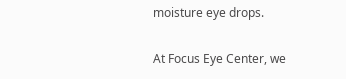moisture eye drops.

At Focus Eye Center, we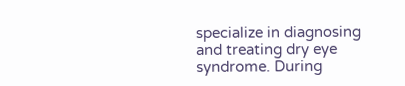specialize in diagnosing and treating dry eye syndrome. During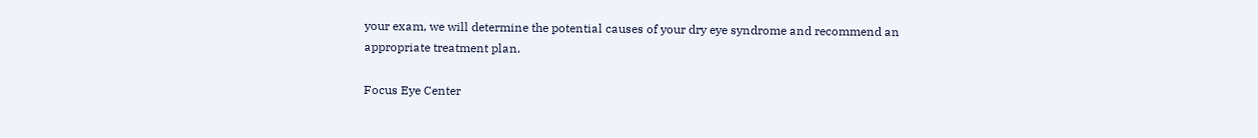your exam, we will determine the potential causes of your dry eye syndrome and recommend an appropriate treatment plan.

Focus Eye Center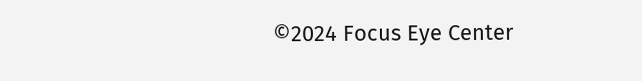©2024 Focus Eye Center